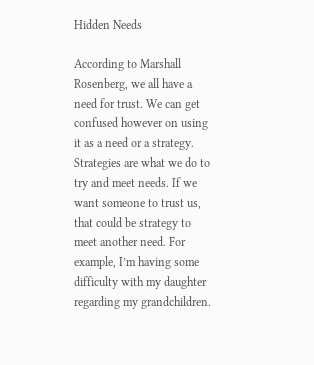Hidden Needs

According to Marshall Rosenberg, we all have a need for trust. We can get confused however on using it as a need or a strategy. Strategies are what we do to try and meet needs. If we want someone to trust us, that could be strategy to meet another need. For example, I’m having some difficulty with my daughter regarding my grandchildren.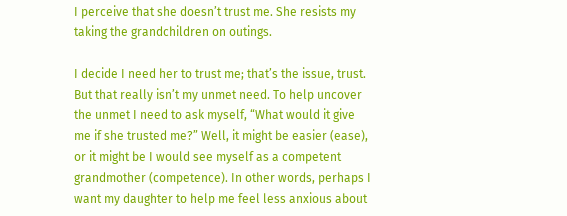I perceive that she doesn’t trust me. She resists my taking the grandchildren on outings.

I decide I need her to trust me; that’s the issue, trust. But that really isn’t my unmet need. To help uncover the unmet I need to ask myself, “What would it give me if she trusted me?” Well, it might be easier (ease), or it might be I would see myself as a competent grandmother (competence). In other words, perhaps I want my daughter to help me feel less anxious about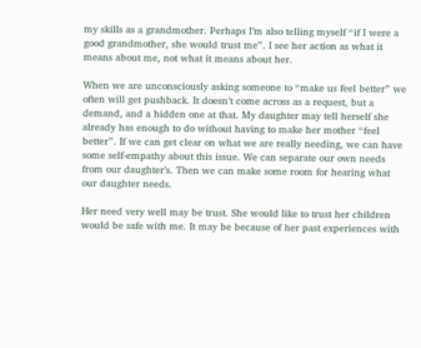my skills as a grandmother. Perhaps I’m also telling myself “if I were a good grandmother, she would trust me”. I see her action as what it means about me, not what it means about her.

When we are unconsciously asking someone to “make us feel better” we often will get pushback. It doesn’t come across as a request, but a demand, and a hidden one at that. My daughter may tell herself she already has enough to do without having to make her mother “feel better”. If we can get clear on what we are really needing, we can have some self-empathy about this issue. We can separate our own needs from our daughter’s. Then we can make some room for hearing what our daughter needs.

Her need very well may be trust. She would like to trust her children would be safe with me. It may be because of her past experiences with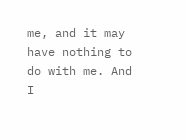me, and it may have nothing to do with me. And I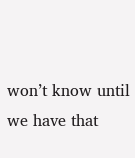won’t know until we have that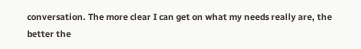conversation. The more clear I can get on what my needs really are, the better the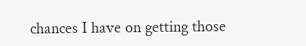chances I have on getting those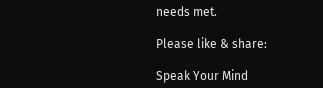needs met.

Please like & share:

Speak Your Mind